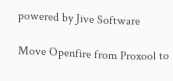powered by Jive Software

Move Openfire from Proxool to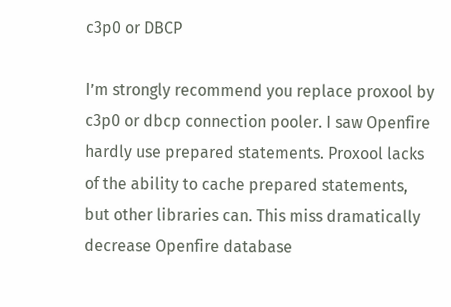c3p0 or DBCP

I’m strongly recommend you replace proxool by c3p0 or dbcp connection pooler. I saw Openfire hardly use prepared statements. Proxool lacks of the ability to cache prepared statements, but other libraries can. This miss dramatically decrease Openfire database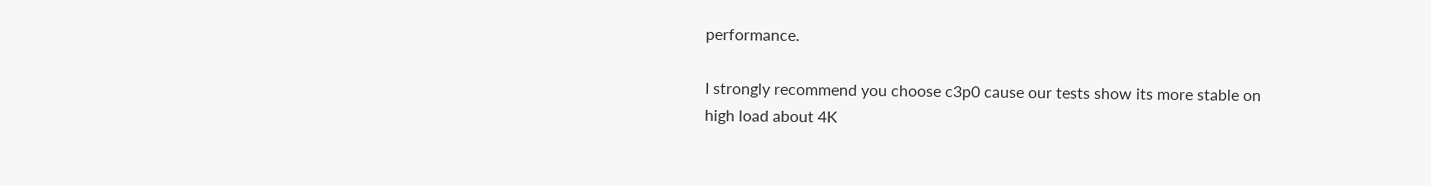performance.

I strongly recommend you choose c3p0 cause our tests show its more stable on high load about 4K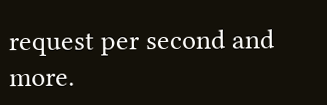request per second and more.